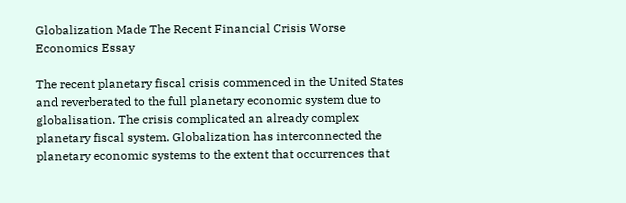Globalization Made The Recent Financial Crisis Worse Economics Essay

The recent planetary fiscal crisis commenced in the United States and reverberated to the full planetary economic system due to globalisation. The crisis complicated an already complex planetary fiscal system. Globalization has interconnected the planetary economic systems to the extent that occurrences that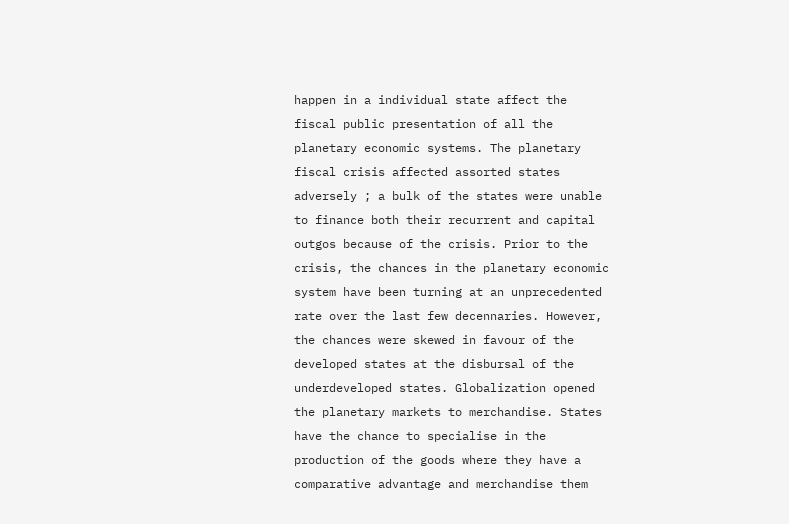happen in a individual state affect the fiscal public presentation of all the planetary economic systems. The planetary fiscal crisis affected assorted states adversely ; a bulk of the states were unable to finance both their recurrent and capital outgos because of the crisis. Prior to the crisis, the chances in the planetary economic system have been turning at an unprecedented rate over the last few decennaries. However, the chances were skewed in favour of the developed states at the disbursal of the underdeveloped states. Globalization opened the planetary markets to merchandise. States have the chance to specialise in the production of the goods where they have a comparative advantage and merchandise them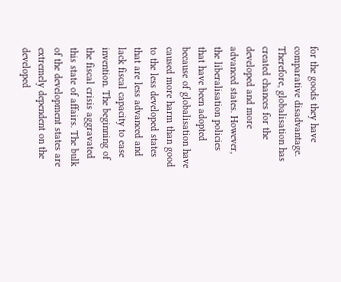for the goods they have comparative disadvantage. Therefore, globalisation has created chances for the developed and more advanced states. However, the liberalisation policies that have been adopted because of globalisation have caused more harm than good to the less developed states that are less advanced and lack fiscal capacity to ease invention. The beginning of the fiscal crisis aggravated this state of affairs. The bulk of the development states are extremely dependent on the developed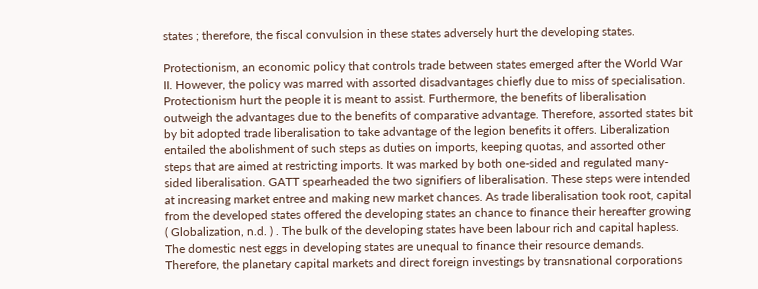states ; therefore, the fiscal convulsion in these states adversely hurt the developing states.

Protectionism, an economic policy that controls trade between states emerged after the World War II. However, the policy was marred with assorted disadvantages chiefly due to miss of specialisation. Protectionism hurt the people it is meant to assist. Furthermore, the benefits of liberalisation outweigh the advantages due to the benefits of comparative advantage. Therefore, assorted states bit by bit adopted trade liberalisation to take advantage of the legion benefits it offers. Liberalization entailed the abolishment of such steps as duties on imports, keeping quotas, and assorted other steps that are aimed at restricting imports. It was marked by both one-sided and regulated many-sided liberalisation. GATT spearheaded the two signifiers of liberalisation. These steps were intended at increasing market entree and making new market chances. As trade liberalisation took root, capital from the developed states offered the developing states an chance to finance their hereafter growing ( Globalization, n.d. ) . The bulk of the developing states have been labour rich and capital hapless. The domestic nest eggs in developing states are unequal to finance their resource demands. Therefore, the planetary capital markets and direct foreign investings by transnational corporations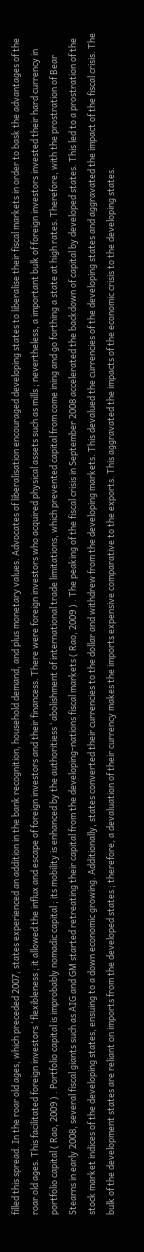filled this spread. In the roar old ages, which preceded 2007, states experienced an addition in the bank recognition, household demand, and plus monetary values. Advocates of liberalisation encouraged developing states to liberalise their fiscal markets in order to bask the advantages of the roar old ages. This facilitated foreign investors ‘ flexibleness ; it allowed the influx and escape of foreign investors and their financess. There were foreign investors who acquired physical assets such as mills ; nevertheless, a important bulk of foreign investors invested their hard currency in portfolio capital ( Rao, 2009 ) . Portfolio capital is improbably nomadic capital ; its mobility is enhanced by the authoritiess ‘ abolishment of international trade limitations, which prevented capital from come ining and go forthing a state at high rates. Therefore, with the prostration of Bear Stearns in early 2008, several fiscal giants such as AIG and GM started retreating their capital from the developing-nations fiscal markets ( Rao, 2009 ) . The peaking of the fiscal crisis in September 2008 accelerated the backdown of capital by developed states. This led to a prostration of the stock market indices of the developing states, ensuing to a down economic growing. Additionally, states converted their currencies to the dollar and withdrew from the developing markets. This devalued the currencies of the developing states and aggravated the impact of the fiscal crisis. The bulk of the development states are reliant on imports from the developed states ; therefore, a devaluation of their currency makes the imports expensive comparative to the exports. This aggravated the impacts of the economic crisis to the developing states.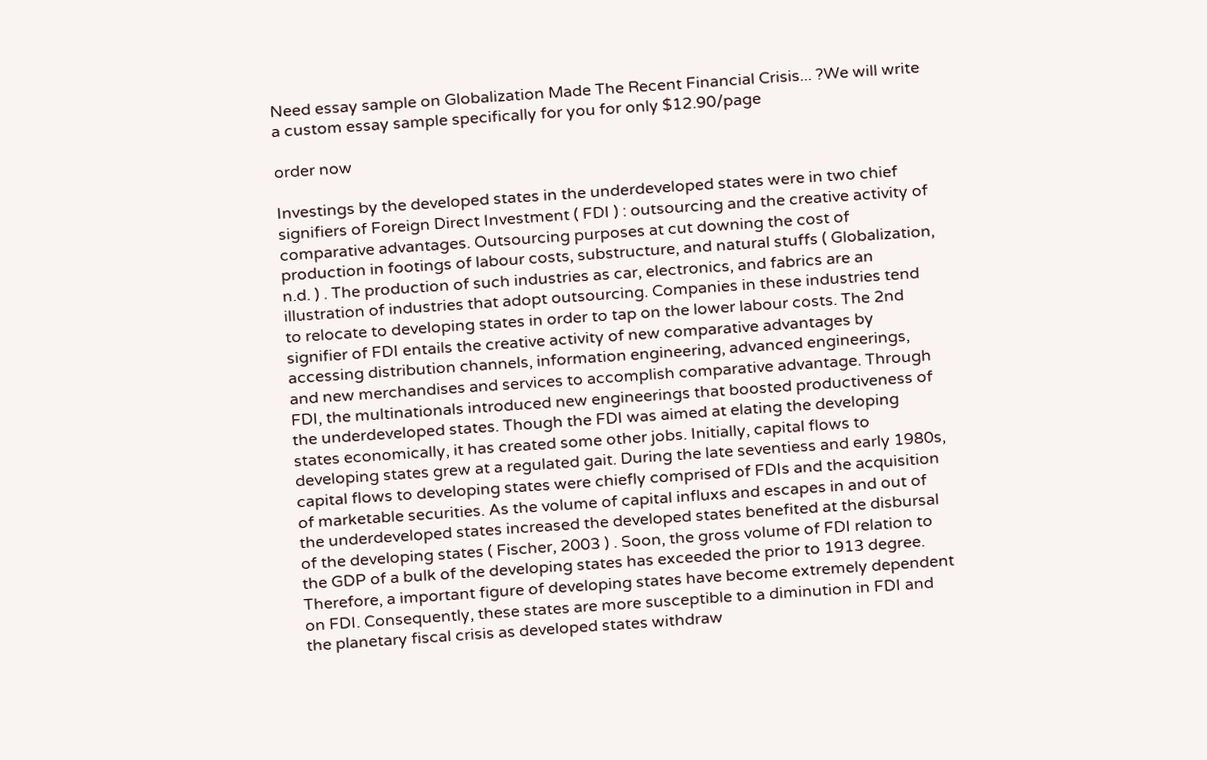Need essay sample on Globalization Made The Recent Financial Crisis... ?We will write a custom essay sample specifically for you for only $12.90/page

order now

Investings by the developed states in the underdeveloped states were in two chief signifiers of Foreign Direct Investment ( FDI ) : outsourcing and the creative activity of comparative advantages. Outsourcing purposes at cut downing the cost of production in footings of labour costs, substructure, and natural stuffs ( Globalization, n.d. ) . The production of such industries as car, electronics, and fabrics are an illustration of industries that adopt outsourcing. Companies in these industries tend to relocate to developing states in order to tap on the lower labour costs. The 2nd signifier of FDI entails the creative activity of new comparative advantages by accessing distribution channels, information engineering, advanced engineerings, and new merchandises and services to accomplish comparative advantage. Through FDI, the multinationals introduced new engineerings that boosted productiveness of the underdeveloped states. Though the FDI was aimed at elating the developing states economically, it has created some other jobs. Initially, capital flows to developing states grew at a regulated gait. During the late seventiess and early 1980s, capital flows to developing states were chiefly comprised of FDIs and the acquisition of marketable securities. As the volume of capital influxs and escapes in and out of the underdeveloped states increased the developed states benefited at the disbursal of the developing states ( Fischer, 2003 ) . Soon, the gross volume of FDI relation to the GDP of a bulk of the developing states has exceeded the prior to 1913 degree. Therefore, a important figure of developing states have become extremely dependent on FDI. Consequently, these states are more susceptible to a diminution in FDI and the planetary fiscal crisis as developed states withdraw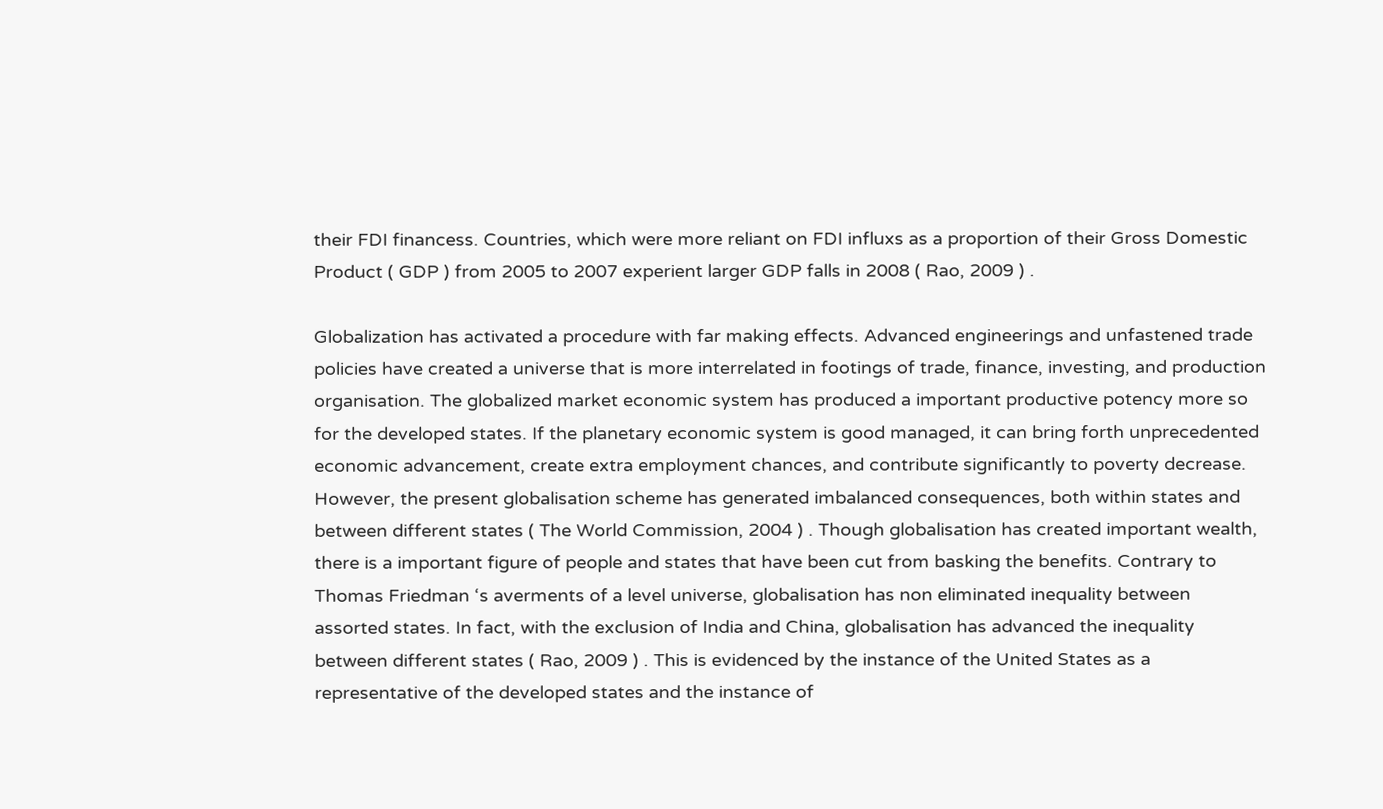their FDI financess. Countries, which were more reliant on FDI influxs as a proportion of their Gross Domestic Product ( GDP ) from 2005 to 2007 experient larger GDP falls in 2008 ( Rao, 2009 ) .

Globalization has activated a procedure with far making effects. Advanced engineerings and unfastened trade policies have created a universe that is more interrelated in footings of trade, finance, investing, and production organisation. The globalized market economic system has produced a important productive potency more so for the developed states. If the planetary economic system is good managed, it can bring forth unprecedented economic advancement, create extra employment chances, and contribute significantly to poverty decrease. However, the present globalisation scheme has generated imbalanced consequences, both within states and between different states ( The World Commission, 2004 ) . Though globalisation has created important wealth, there is a important figure of people and states that have been cut from basking the benefits. Contrary to Thomas Friedman ‘s averments of a level universe, globalisation has non eliminated inequality between assorted states. In fact, with the exclusion of India and China, globalisation has advanced the inequality between different states ( Rao, 2009 ) . This is evidenced by the instance of the United States as a representative of the developed states and the instance of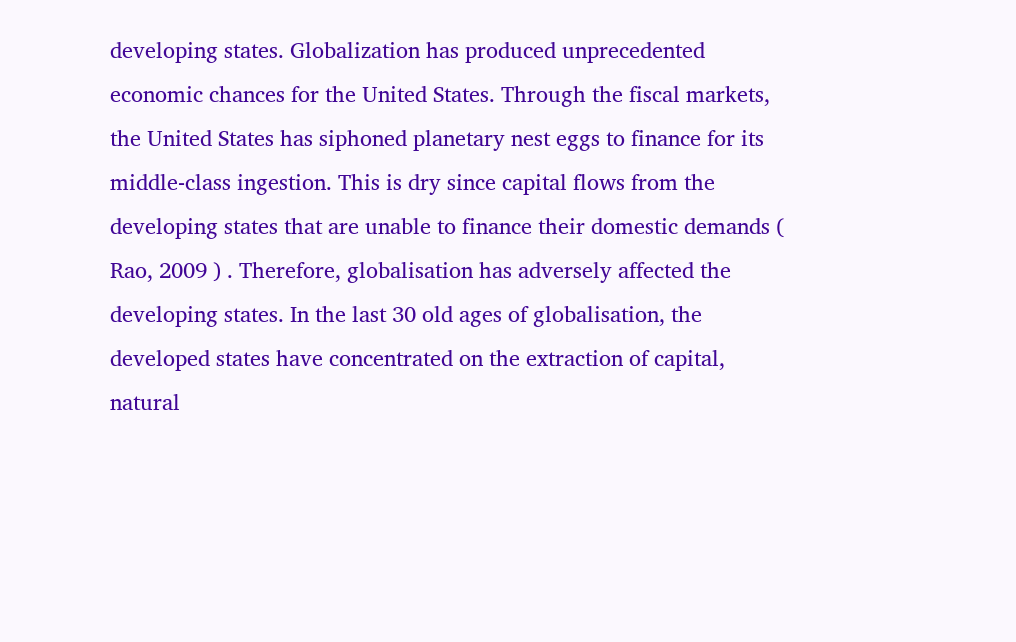developing states. Globalization has produced unprecedented economic chances for the United States. Through the fiscal markets, the United States has siphoned planetary nest eggs to finance for its middle-class ingestion. This is dry since capital flows from the developing states that are unable to finance their domestic demands ( Rao, 2009 ) . Therefore, globalisation has adversely affected the developing states. In the last 30 old ages of globalisation, the developed states have concentrated on the extraction of capital, natural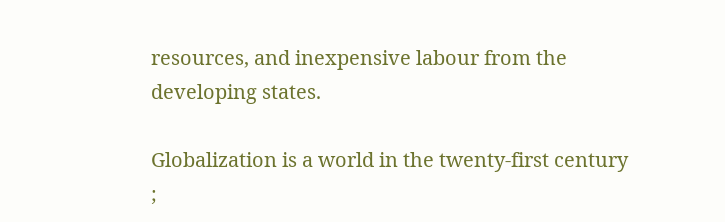resources, and inexpensive labour from the developing states.

Globalization is a world in the twenty-first century ;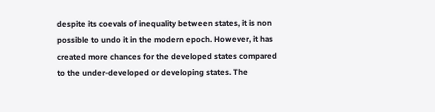despite its coevals of inequality between states, it is non possible to undo it in the modern epoch. However, it has created more chances for the developed states compared to the under-developed or developing states. The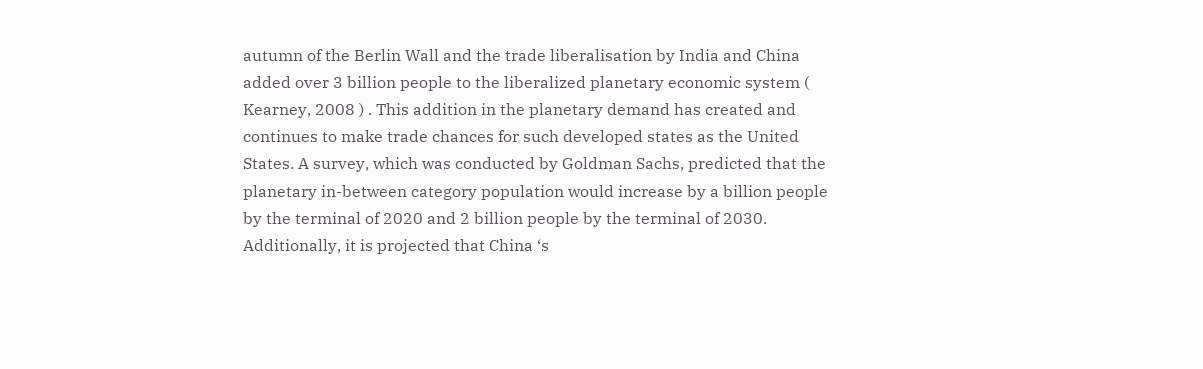autumn of the Berlin Wall and the trade liberalisation by India and China added over 3 billion people to the liberalized planetary economic system ( Kearney, 2008 ) . This addition in the planetary demand has created and continues to make trade chances for such developed states as the United States. A survey, which was conducted by Goldman Sachs, predicted that the planetary in-between category population would increase by a billion people by the terminal of 2020 and 2 billion people by the terminal of 2030. Additionally, it is projected that China ‘s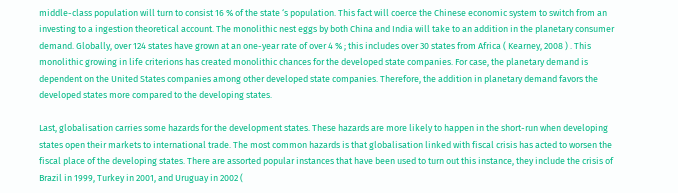middle-class population will turn to consist 16 % of the state ‘s population. This fact will coerce the Chinese economic system to switch from an investing to a ingestion theoretical account. The monolithic nest eggs by both China and India will take to an addition in the planetary consumer demand. Globally, over 124 states have grown at an one-year rate of over 4 % ; this includes over 30 states from Africa ( Kearney, 2008 ) . This monolithic growing in life criterions has created monolithic chances for the developed state companies. For case, the planetary demand is dependent on the United States companies among other developed state companies. Therefore, the addition in planetary demand favors the developed states more compared to the developing states.

Last, globalisation carries some hazards for the development states. These hazards are more likely to happen in the short-run when developing states open their markets to international trade. The most common hazards is that globalisation linked with fiscal crisis has acted to worsen the fiscal place of the developing states. There are assorted popular instances that have been used to turn out this instance, they include the crisis of Brazil in 1999, Turkey in 2001, and Uruguay in 2002 (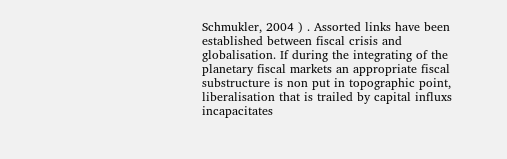Schmukler, 2004 ) . Assorted links have been established between fiscal crisis and globalisation. If during the integrating of the planetary fiscal markets an appropriate fiscal substructure is non put in topographic point, liberalisation that is trailed by capital influxs incapacitates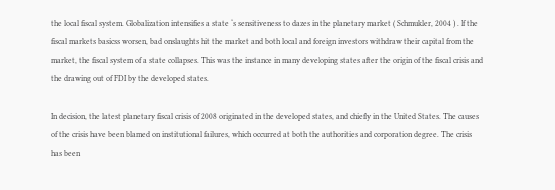the local fiscal system. Globalization intensifies a state ‘s sensitiveness to dazes in the planetary market ( Schmukler, 2004 ) . If the fiscal markets basicss worsen, bad onslaughts hit the market and both local and foreign investors withdraw their capital from the market, the fiscal system of a state collapses. This was the instance in many developing states after the origin of the fiscal crisis and the drawing out of FDI by the developed states.

In decision, the latest planetary fiscal crisis of 2008 originated in the developed states, and chiefly in the United States. The causes of the crisis have been blamed on institutional failures, which occurred at both the authorities and corporation degree. The crisis has been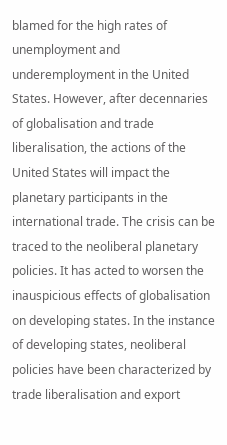blamed for the high rates of unemployment and underemployment in the United States. However, after decennaries of globalisation and trade liberalisation, the actions of the United States will impact the planetary participants in the international trade. The crisis can be traced to the neoliberal planetary policies. It has acted to worsen the inauspicious effects of globalisation on developing states. In the instance of developing states, neoliberal policies have been characterized by trade liberalisation and export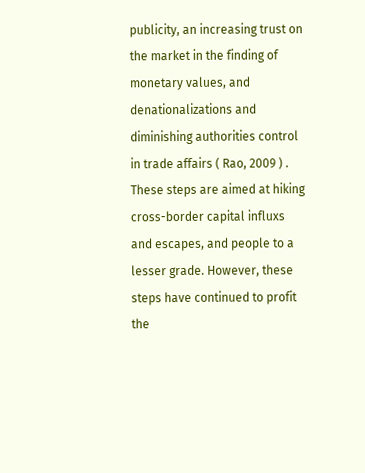publicity, an increasing trust on the market in the finding of monetary values, and denationalizations and diminishing authorities control in trade affairs ( Rao, 2009 ) . These steps are aimed at hiking cross-border capital influxs and escapes, and people to a lesser grade. However, these steps have continued to profit the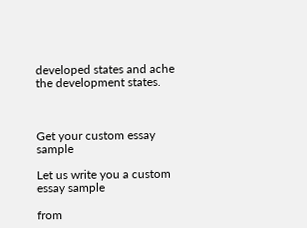developed states and ache the development states.



Get your custom essay sample

Let us write you a custom essay sample

from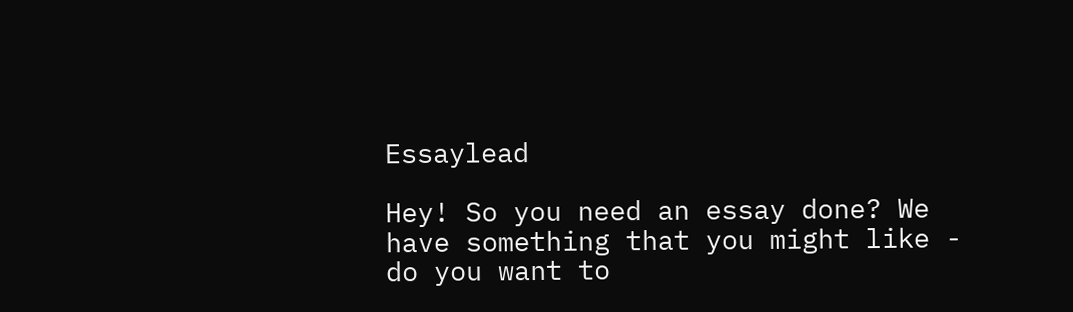Essaylead

Hey! So you need an essay done? We have something that you might like - do you want to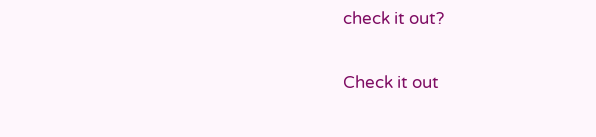check it out?

Check it out